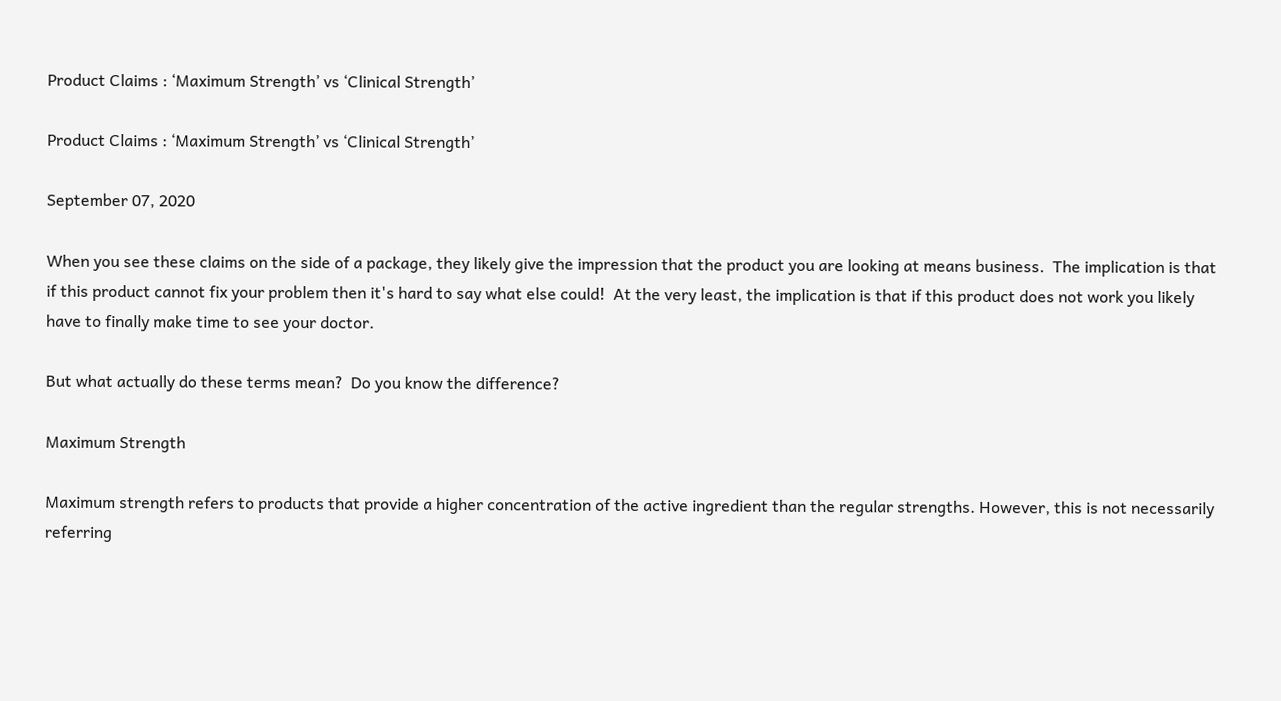Product Claims : ‘Maximum Strength’ vs ‘Clinical Strength’

Product Claims : ‘Maximum Strength’ vs ‘Clinical Strength’

September 07, 2020

When you see these claims on the side of a package, they likely give the impression that the product you are looking at means business.  The implication is that if this product cannot fix your problem then it's hard to say what else could!  At the very least, the implication is that if this product does not work you likely have to finally make time to see your doctor.

But what actually do these terms mean?  Do you know the difference?

Maximum Strength

Maximum strength refers to products that provide a higher concentration of the active ingredient than the regular strengths. However, this is not necessarily referring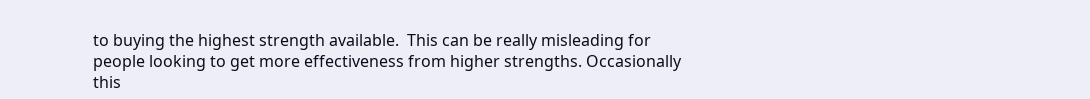to buying the highest strength available.  This can be really misleading for people looking to get more effectiveness from higher strengths. Occasionally this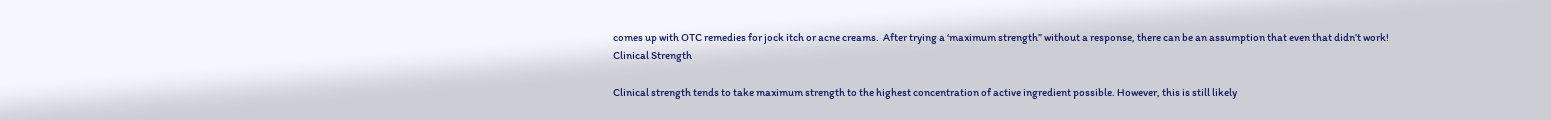comes up with OTC remedies for jock itch or acne creams.  After trying a ‘maximum strength” without a response, there can be an assumption that even that didn’t work!
Clinical Strength

Clinical strength tends to take maximum strength to the highest concentration of active ingredient possible. However, this is still likely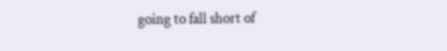going to fall short of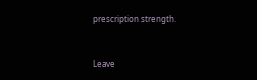prescription strength.


Leave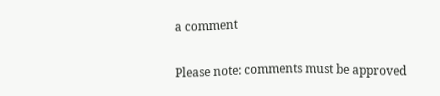a comment

Please note: comments must be approved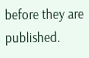before they are published.